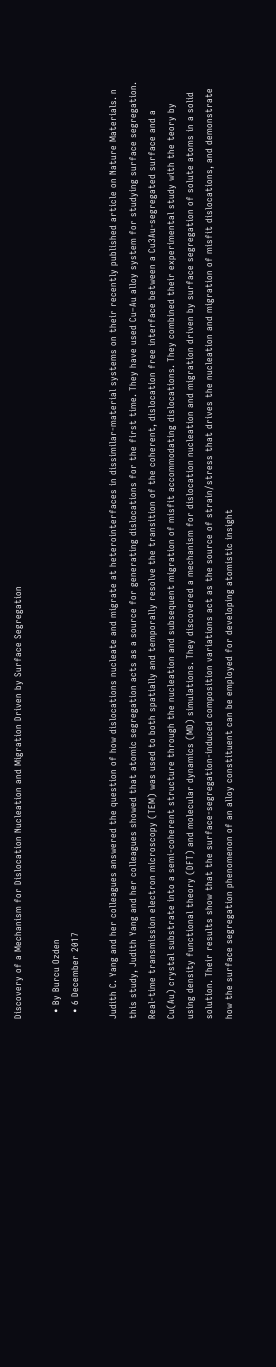Discovery of a Mechanism for Dislocation Nucleation and Migration Driven by Surface Segregation

  • By Burcu Ozden
  • 6 December 2017

Judith C. Yang and her colleagues answered the question of how dislocations nucleate and migrate at heterointerfaces in dissimilar-material systems on their recently published article on Nature Materials. n this study, Judith Yang and her colleagues showed that atomic segregation acts as a source for generating dislocations for the first time. They have used Cu–Au alloy system for studying surface segregation. Real-time transmission electron microscopy (TEM) was used to both spatially and temporally resolve the transition of the coherent, dislocation free interface between a Cu3Au-segregated surface and a Cu(Au) crystal substrate into a semi-coherent structure through the nucleation and subsequent migration of misfit accommodating dislocations. They combined their experimental study with the teory by using density functional theory (DFT) and molecular dynamics (MD) simulations. They discovered a mechanism for dislocation nucleation and migration driven by surface segregation of solute atoms in a solid solution. Their results show that the surface-segregation-induced composition variations act as the source of strain/stress that drives the nucleation and migration of misfit dislocations, and demonstrate how the surface segregation phenomenon of an alloy constituent can be employed for developing atomistic insight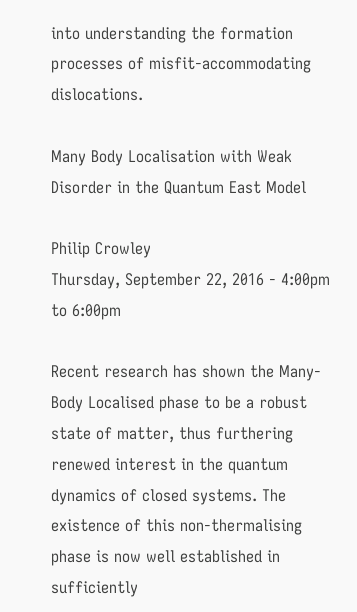into understanding the formation processes of misfit-accommodating dislocations.

Many Body Localisation with Weak Disorder in the Quantum East Model

Philip Crowley
Thursday, September 22, 2016 - 4:00pm to 6:00pm

Recent research has shown the Many-Body Localised phase to be a robust state of matter, thus furthering renewed interest in the quantum dynamics of closed systems. The existence of this non-thermalising phase is now well established in sufficiently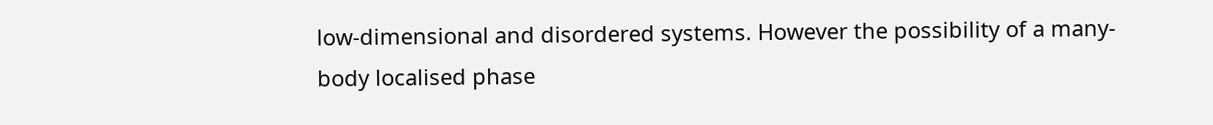low-dimensional and disordered systems. However the possibility of a many-body localised phase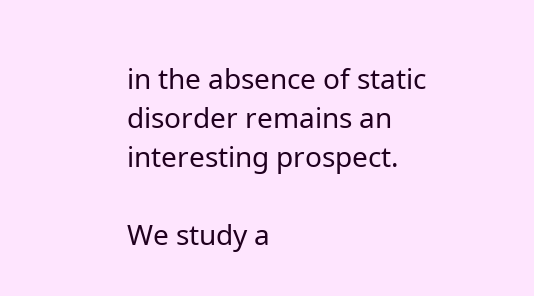in the absence of static disorder remains an interesting prospect.

We study a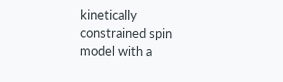kinetically constrained spin model with a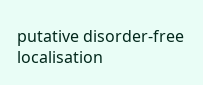putative disorder-free localisation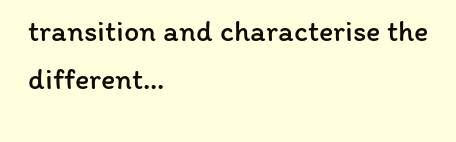transition and characterise the different...